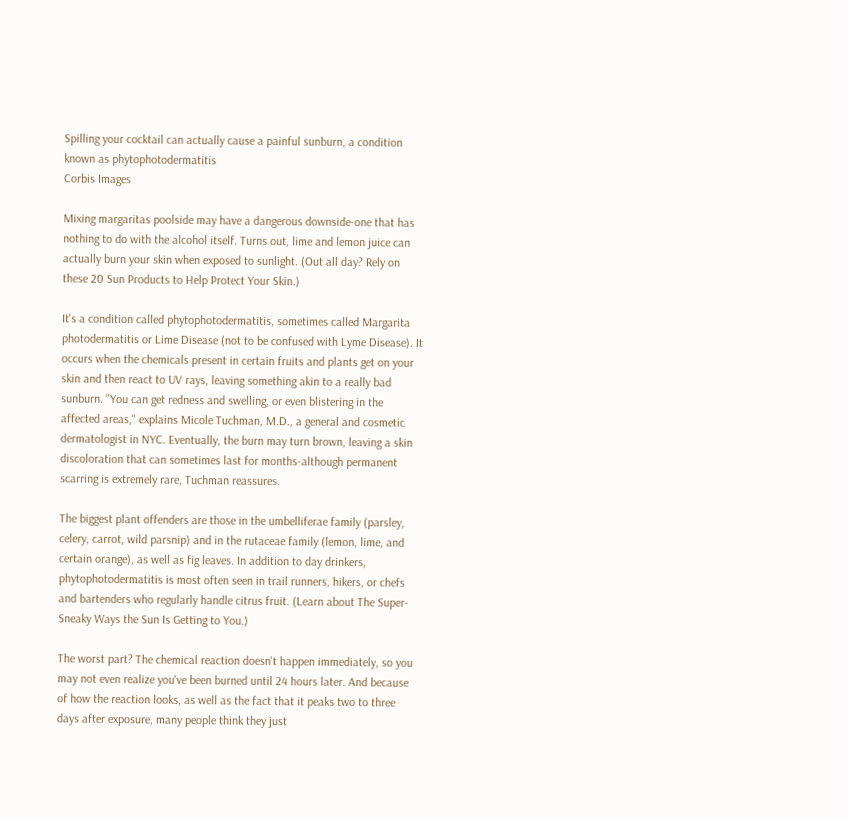Spilling your cocktail can actually cause a painful sunburn, a condition known as phytophotodermatitis
Corbis Images

Mixing margaritas poolside may have a dangerous downside-one that has nothing to do with the alcohol itself. Turns out, lime and lemon juice can actually burn your skin when exposed to sunlight. (Out all day? Rely on these 20 Sun Products to Help Protect Your Skin.)

It's a condition called phytophotodermatitis, sometimes called Margarita photodermatitis or Lime Disease (not to be confused with Lyme Disease). It occurs when the chemicals present in certain fruits and plants get on your skin and then react to UV rays, leaving something akin to a really bad sunburn. "You can get redness and swelling, or even blistering in the affected areas," explains Micole Tuchman, M.D., a general and cosmetic dermatologist in NYC. Eventually, the burn may turn brown, leaving a skin discoloration that can sometimes last for months-although permanent scarring is extremely rare, Tuchman reassures.

The biggest plant offenders are those in the umbelliferae family (parsley, celery, carrot, wild parsnip) and in the rutaceae family (lemon, lime, and certain orange), as well as fig leaves. In addition to day drinkers, phytophotodermatitis is most often seen in trail runners, hikers, or chefs and bartenders who regularly handle citrus fruit. (Learn about The Super-Sneaky Ways the Sun Is Getting to You.)

The worst part? The chemical reaction doesn't happen immediately, so you may not even realize you've been burned until 24 hours later. And because of how the reaction looks, as well as the fact that it peaks two to three days after exposure, many people think they just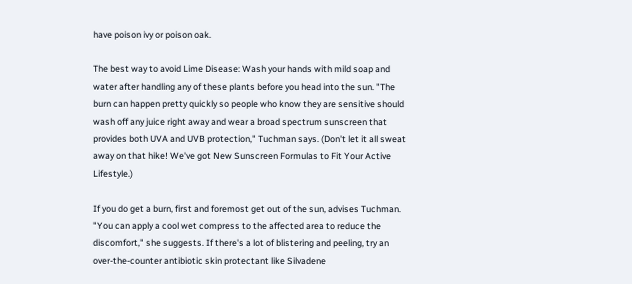have poison ivy or poison oak.

The best way to avoid Lime Disease: Wash your hands with mild soap and water after handling any of these plants before you head into the sun. "The burn can happen pretty quickly so people who know they are sensitive should wash off any juice right away and wear a broad spectrum sunscreen that provides both UVA and UVB protection," Tuchman says. (Don't let it all sweat away on that hike! We've got New Sunscreen Formulas to Fit Your Active Lifestyle.)

If you do get a burn, first and foremost get out of the sun, advises Tuchman. "You can apply a cool wet compress to the affected area to reduce the discomfort," she suggests. If there's a lot of blistering and peeling, try an over-the-counter antibiotic skin protectant like Silvadene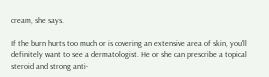cream, she says.

If the burn hurts too much or is covering an extensive area of skin, you'll definitely want to see a dermatologist. He or she can prescribe a topical steroid and strong anti-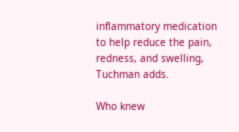inflammatory medication to help reduce the pain, redness, and swelling, Tuchman adds.

Who knew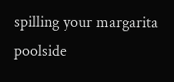spilling your margarita poolside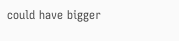could have bigger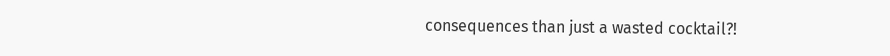consequences than just a wasted cocktail?!